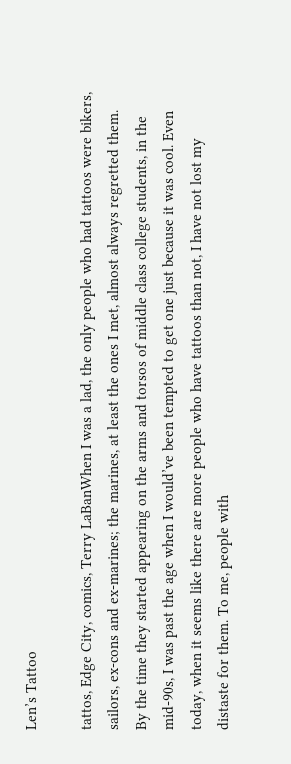Len’s Tattoo

tattos, Edge City, comics, Terry LaBanWhen I was a lad, the only people who had tattoos were bikers, sailors, ex-cons and ex-marines; the marines, at least the ones I met, almost always regretted them. By the time they started appearing on the arms and torsos of middle class college students, in the mid-90s, I was past the age when I would’ve been tempted to get one just because it was cool. Even today, when it seems like there are more people who have tattoos than not, I have not lost my distaste for them. To me, people with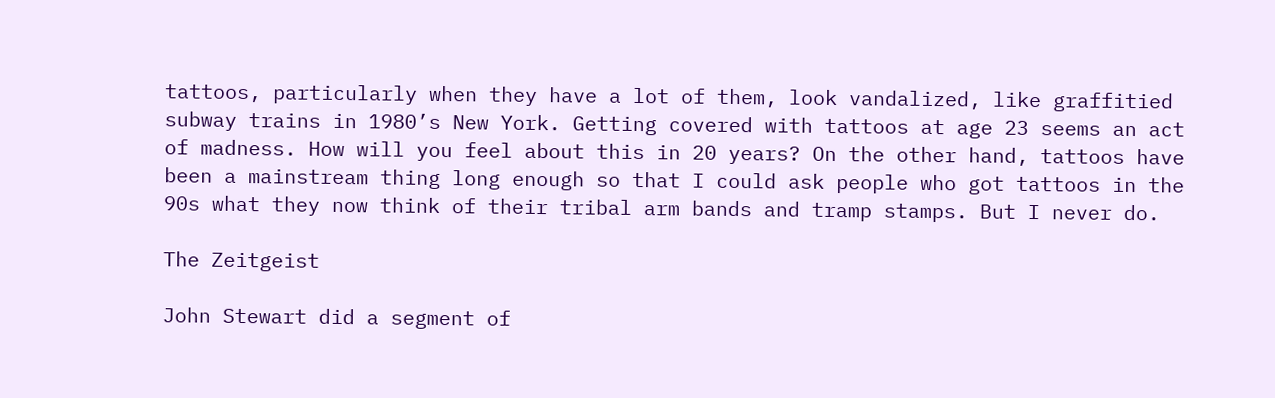tattoos, particularly when they have a lot of them, look vandalized, like graffitied subway trains in 1980’s New York. Getting covered with tattoos at age 23 seems an act of madness. How will you feel about this in 20 years? On the other hand, tattoos have been a mainstream thing long enough so that I could ask people who got tattoos in the 90s what they now think of their tribal arm bands and tramp stamps. But I never do.

The Zeitgeist

John Stewart did a segment of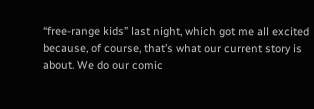“free-range kids” last night, which got me all excited because, of course, that’s what our current story is about. We do our comic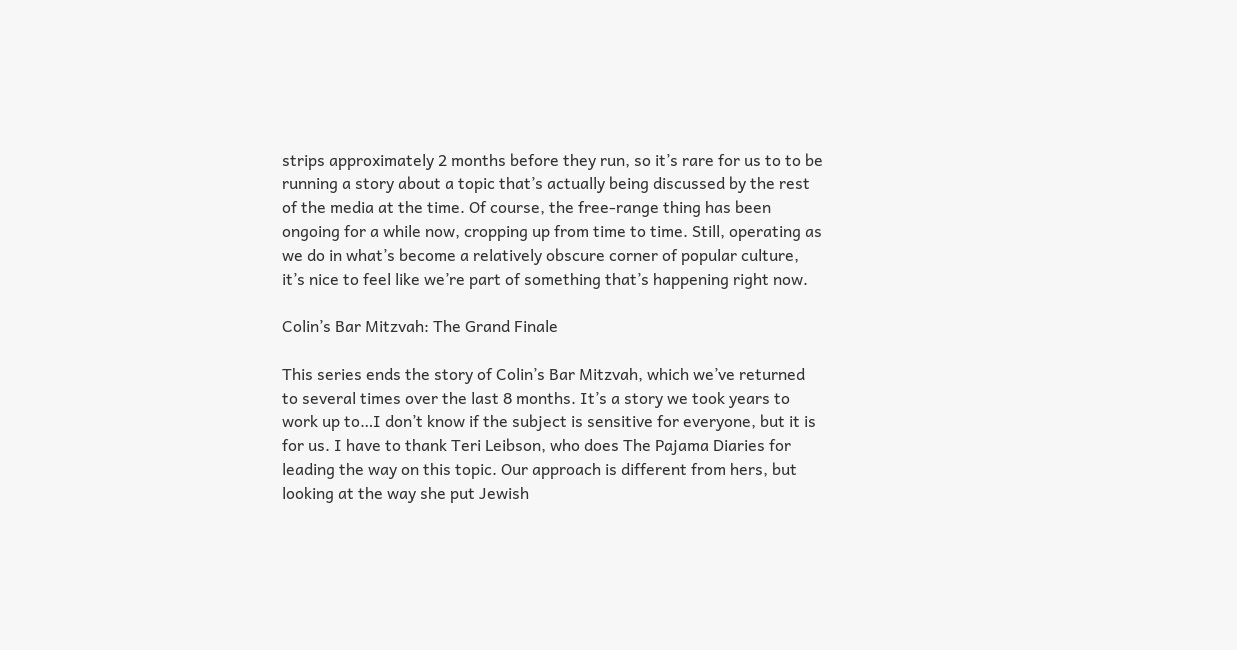strips approximately 2 months before they run, so it’s rare for us to to be running a story about a topic that’s actually being discussed by the rest of the media at the time. Of course, the free-range thing has been ongoing for a while now, cropping up from time to time. Still, operating as we do in what’s become a relatively obscure corner of popular culture, it’s nice to feel like we’re part of something that’s happening right now.

Colin’s Bar Mitzvah: The Grand Finale

This series ends the story of Colin’s Bar Mitzvah, which we’ve returned to several times over the last 8 months. It’s a story we took years to work up to…I don’t know if the subject is sensitive for everyone, but it is for us. I have to thank Teri Leibson, who does The Pajama Diaries for leading the way on this topic. Our approach is different from hers, but looking at the way she put Jewish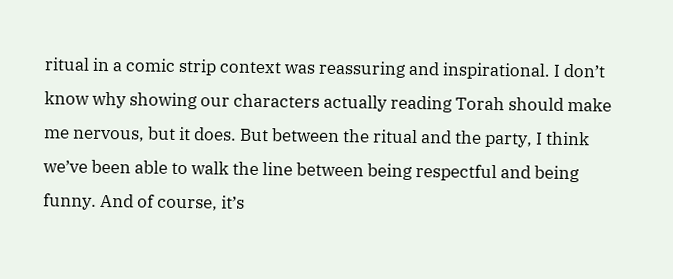ritual in a comic strip context was reassuring and inspirational. I don’t know why showing our characters actually reading Torah should make me nervous, but it does. But between the ritual and the party, I think we’ve been able to walk the line between being respectful and being funny. And of course, it’s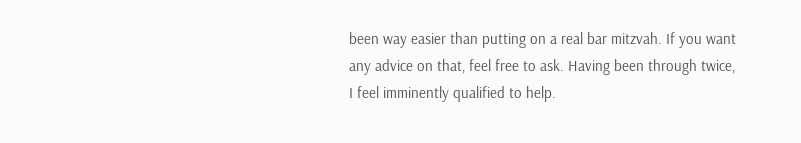been way easier than putting on a real bar mitzvah. If you want any advice on that, feel free to ask. Having been through twice, I feel imminently qualified to help.